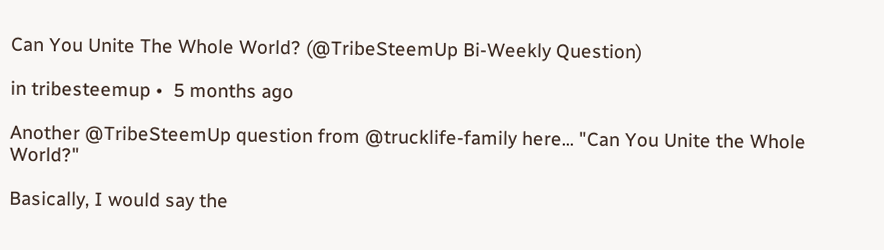Can You Unite The Whole World? (@TribeSteemUp Bi-Weekly Question)

in tribesteemup •  5 months ago

Another @TribeSteemUp question from @trucklife-family here... "Can You Unite the Whole World?"

Basically, I would say the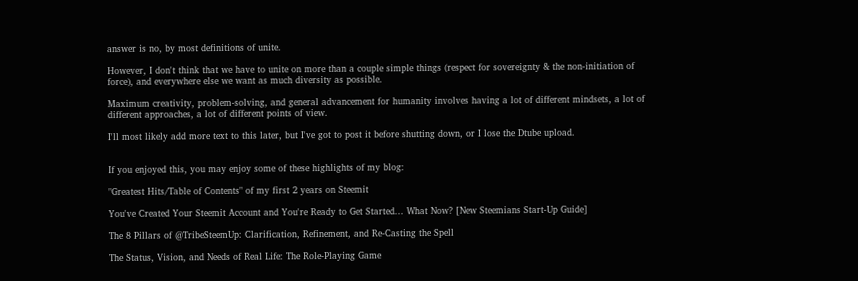answer is no, by most definitions of unite.

However, I don't think that we have to unite on more than a couple simple things (respect for sovereignty & the non-initiation of force), and everywhere else we want as much diversity as possible.

Maximum creativity, problem-solving, and general advancement for humanity involves having a lot of different mindsets, a lot of different approaches, a lot of different points of view.

I'll most likely add more text to this later, but I've got to post it before shutting down, or I lose the Dtube upload.


If you enjoyed this, you may enjoy some of these highlights of my blog:

"Greatest Hits/Table of Contents" of my first 2 years on Steemit

You've Created Your Steemit Account and You're Ready to Get Started... What Now? [New Steemians Start-Up Guide]

The 8 Pillars of @TribeSteemUp: Clarification, Refinement, and Re-Casting the Spell

The Status, Vision, and Needs of Real Life: The Role-Playing Game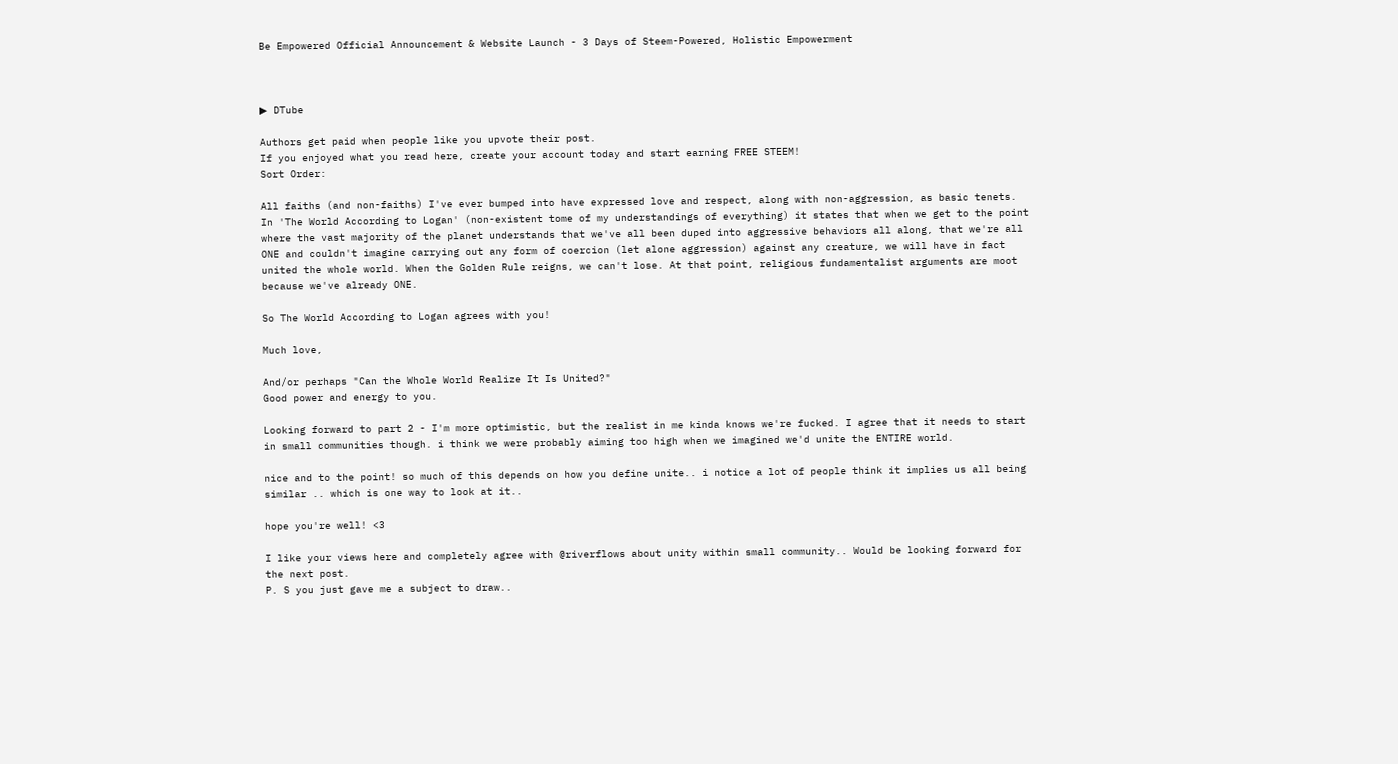Be Empowered Official Announcement & Website Launch - 3 Days of Steem-Powered, Holistic Empowerment



▶ DTube

Authors get paid when people like you upvote their post.
If you enjoyed what you read here, create your account today and start earning FREE STEEM!
Sort Order:

All faiths (and non-faiths) I've ever bumped into have expressed love and respect, along with non-aggression, as basic tenets. In 'The World According to Logan' (non-existent tome of my understandings of everything) it states that when we get to the point where the vast majority of the planet understands that we've all been duped into aggressive behaviors all along, that we're all ONE and couldn't imagine carrying out any form of coercion (let alone aggression) against any creature, we will have in fact united the whole world. When the Golden Rule reigns, we can't lose. At that point, religious fundamentalist arguments are moot because we've already ONE.

So The World According to Logan agrees with you!

Much love,

And/or perhaps "Can the Whole World Realize It Is United?"
Good power and energy to you.

Looking forward to part 2 - I'm more optimistic, but the realist in me kinda knows we're fucked. I agree that it needs to start in small communities though. i think we were probably aiming too high when we imagined we'd unite the ENTIRE world.

nice and to the point! so much of this depends on how you define unite.. i notice a lot of people think it implies us all being similar .. which is one way to look at it..

hope you're well! <3

I like your views here and completely agree with @riverflows about unity within small community.. Would be looking forward for the next post.
P. S you just gave me a subject to draw..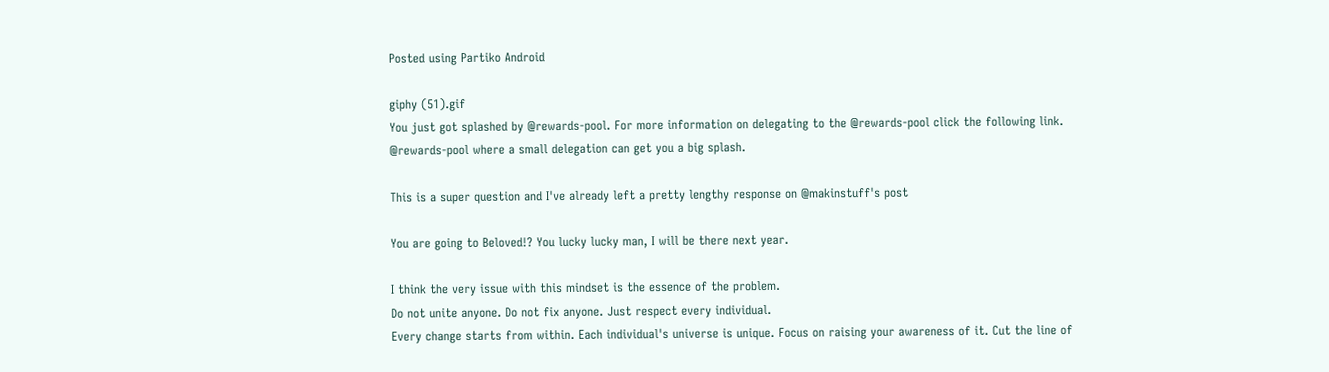Posted using Partiko Android

giphy (51).gif
You just got splashed by @rewards-pool. For more information on delegating to the @rewards-pool click the following link.
@rewards-pool where a small delegation can get you a big splash.

This is a super question and I've already left a pretty lengthy response on @makinstuff's post

You are going to Beloved!? You lucky lucky man, I will be there next year.

I think the very issue with this mindset is the essence of the problem.
Do not unite anyone. Do not fix anyone. Just respect every individual.
Every change starts from within. Each individual's universe is unique. Focus on raising your awareness of it. Cut the line of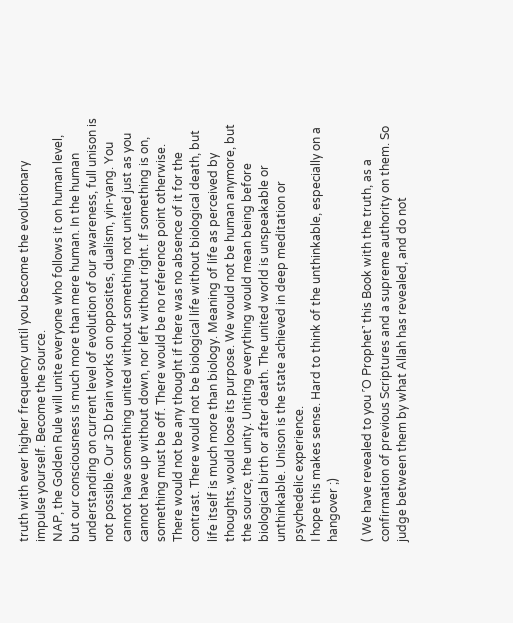truth with ever higher frequency until you become the evolutionary impulse yourself. Become the source.
NAP, the Golden Rule will unite everyone who follows it on human level, but our consciousness is much more than mere human. In the human understanding on current level of evolution of our awareness, full unison is not possible. Our 3D brain works on opposites, dualism, yin-yang. You cannot have something united without something not united just as you cannot have up without down, nor left without right. If something is on, something must be off. There would be no reference point otherwise. There would not be any thought if there was no absence of it for the contrast. There would not be biological life without biological death, but life itself is much more than biology. Meaning of life as perceived by thoughts, would loose its purpose. We would not be human anymore, but the source, the unity. Uniting everything would mean being before biological birth or after death. The united world is unspeakable or unthinkable. Unison is the state achieved in deep meditation or psychedelic experience.
I hope this makes sense. Hard to think of the unthinkable, especially on a hangover ;)

( We have revealed to you ˹O Prophet˺ this Book with the truth, as a confirmation of previous Scriptures and a supreme authority on them. So judge between them by what Allah has revealed, and do not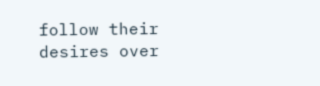follow their desires over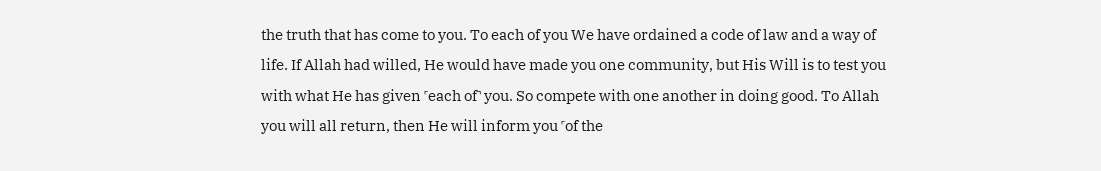the truth that has come to you. To each of you We have ordained a code of law and a way of life. If Allah had willed, He would have made you one community, but His Will is to test you with what He has given ˹each of˺ you. So compete with one another in doing good. To Allah you will all return, then He will inform you ˹of the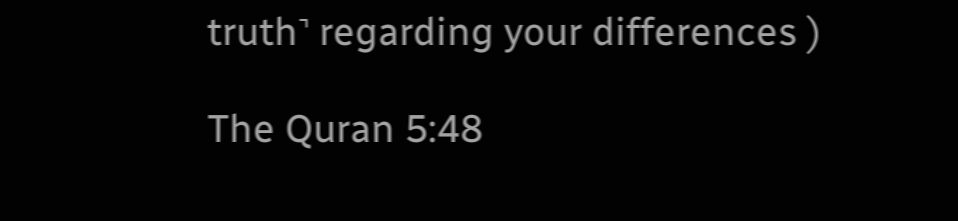truth˺ regarding your differences )

The Quran 5:48